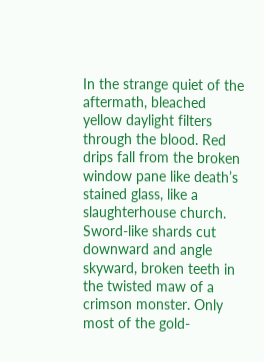In the strange quiet of the aftermath, bleached yellow daylight filters through the blood. Red drips fall from the broken window pane like death’s stained glass, like a slaughterhouse church. Sword-like shards cut downward and angle skyward, broken teeth in the twisted maw of a crimson monster. Only most of the gold-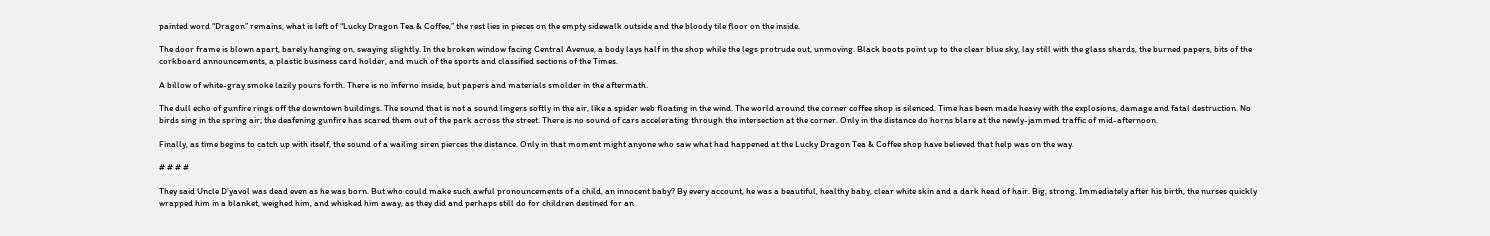painted word “Dragon” remains, what is left of “Lucky Dragon Tea & Coffee,” the rest lies in pieces on the empty sidewalk outside and the bloody tile floor on the inside.

The door frame is blown apart, barely hanging on, swaying slightly. In the broken window facing Central Avenue, a body lays half in the shop while the legs protrude out, unmoving. Black boots point up to the clear blue sky, lay still with the glass shards, the burned papers, bits of the corkboard announcements, a plastic business card holder, and much of the sports and classified sections of the Times.

A billow of white-gray smoke lazily pours forth. There is no inferno inside, but papers and materials smolder in the aftermath.

The dull echo of gunfire rings off the downtown buildings. The sound that is not a sound lingers softly in the air, like a spider web floating in the wind. The world around the corner coffee shop is silenced. Time has been made heavy with the explosions, damage and fatal destruction. No birds sing in the spring air; the deafening gunfire has scared them out of the park across the street. There is no sound of cars accelerating through the intersection at the corner. Only in the distance do horns blare at the newly-jammed traffic of mid-afternoon.

Finally, as time begins to catch up with itself, the sound of a wailing siren pierces the distance. Only in that moment might anyone who saw what had happened at the Lucky Dragon Tea & Coffee shop have believed that help was on the way.

# # # #

They said Uncle D’yavol was dead even as he was born. But who could make such awful pronouncements of a child, an innocent baby? By every account, he was a beautiful, healthy baby, clear white skin and a dark head of hair. Big, strong. Immediately after his birth, the nurses quickly wrapped him in a blanket, weighed him, and whisked him away, as they did and perhaps still do for children destined for an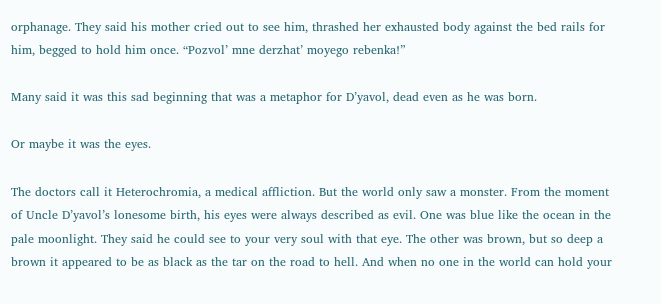orphanage. They said his mother cried out to see him, thrashed her exhausted body against the bed rails for him, begged to hold him once. “Pozvol’ mne derzhat’ moyego rebenka!”

Many said it was this sad beginning that was a metaphor for D’yavol, dead even as he was born.

Or maybe it was the eyes.

The doctors call it Heterochromia, a medical affliction. But the world only saw a monster. From the moment of Uncle D’yavol’s lonesome birth, his eyes were always described as evil. One was blue like the ocean in the pale moonlight. They said he could see to your very soul with that eye. The other was brown, but so deep a brown it appeared to be as black as the tar on the road to hell. And when no one in the world can hold your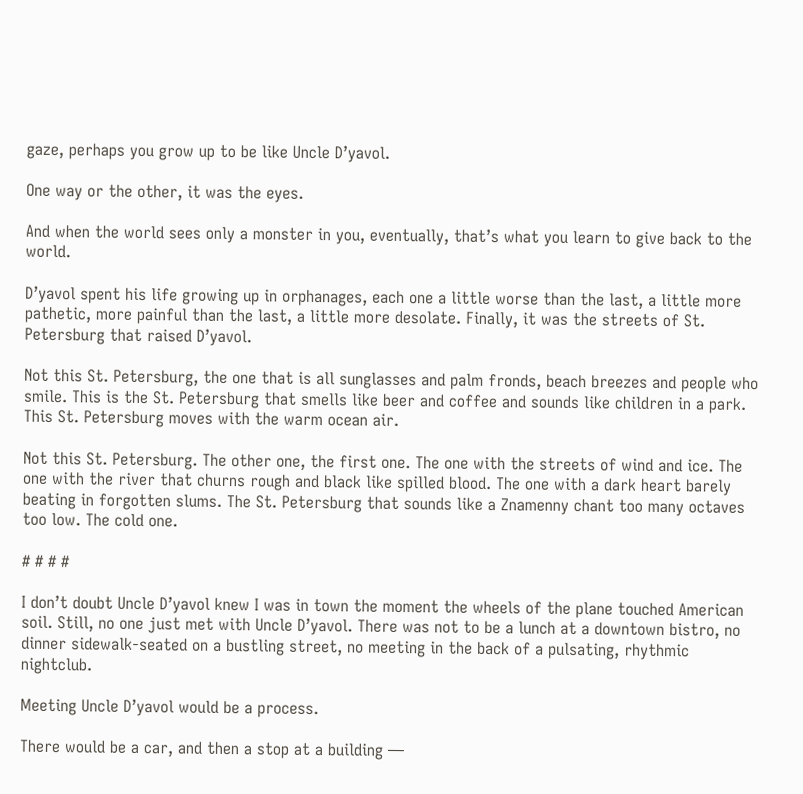gaze, perhaps you grow up to be like Uncle D’yavol.

One way or the other, it was the eyes.

And when the world sees only a monster in you, eventually, that’s what you learn to give back to the world.

D’yavol spent his life growing up in orphanages, each one a little worse than the last, a little more pathetic, more painful than the last, a little more desolate. Finally, it was the streets of St. Petersburg that raised D’yavol.

Not this St. Petersburg, the one that is all sunglasses and palm fronds, beach breezes and people who smile. This is the St. Petersburg that smells like beer and coffee and sounds like children in a park. This St. Petersburg moves with the warm ocean air.

Not this St. Petersburg. The other one, the first one. The one with the streets of wind and ice. The one with the river that churns rough and black like spilled blood. The one with a dark heart barely beating in forgotten slums. The St. Petersburg that sounds like a Znamenny chant too many octaves too low. The cold one.

# # # #

I don’t doubt Uncle D’yavol knew I was in town the moment the wheels of the plane touched American soil. Still, no one just met with Uncle D’yavol. There was not to be a lunch at a downtown bistro, no dinner sidewalk-seated on a bustling street, no meeting in the back of a pulsating, rhythmic nightclub.

Meeting Uncle D’yavol would be a process.

There would be a car, and then a stop at a building —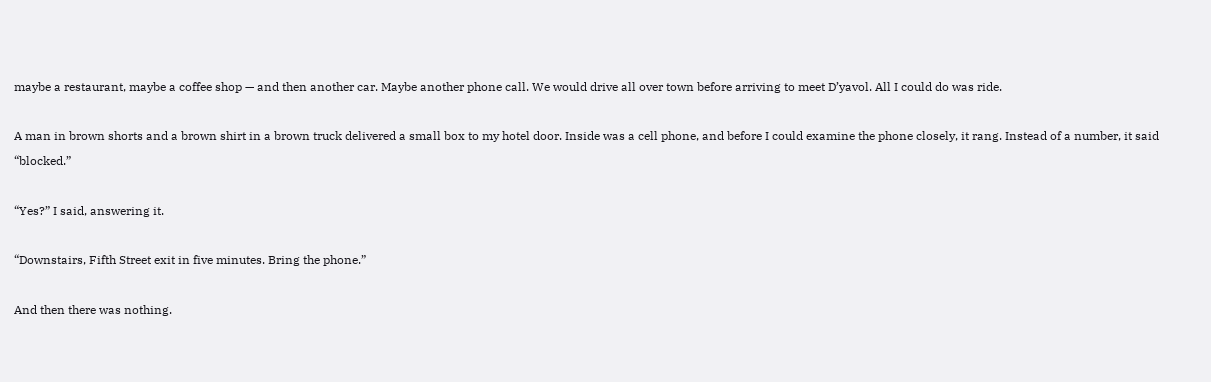maybe a restaurant, maybe a coffee shop — and then another car. Maybe another phone call. We would drive all over town before arriving to meet D’yavol. All I could do was ride.

A man in brown shorts and a brown shirt in a brown truck delivered a small box to my hotel door. Inside was a cell phone, and before I could examine the phone closely, it rang. Instead of a number, it said “blocked.”

“Yes?” I said, answering it.

“Downstairs, Fifth Street exit in five minutes. Bring the phone.”

And then there was nothing.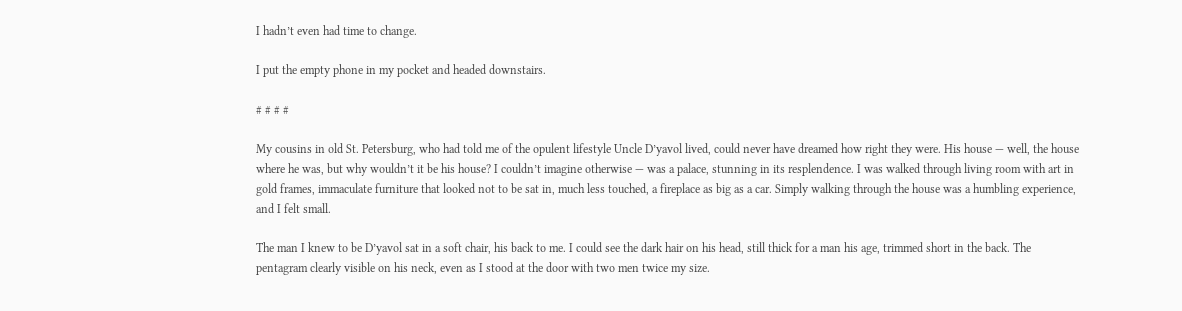I hadn’t even had time to change.

I put the empty phone in my pocket and headed downstairs.

# # # #

My cousins in old St. Petersburg, who had told me of the opulent lifestyle Uncle D’yavol lived, could never have dreamed how right they were. His house — well, the house where he was, but why wouldn’t it be his house? I couldn’t imagine otherwise — was a palace, stunning in its resplendence. I was walked through living room with art in gold frames, immaculate furniture that looked not to be sat in, much less touched, a fireplace as big as a car. Simply walking through the house was a humbling experience, and I felt small.

The man I knew to be D’yavol sat in a soft chair, his back to me. I could see the dark hair on his head, still thick for a man his age, trimmed short in the back. The pentagram clearly visible on his neck, even as I stood at the door with two men twice my size.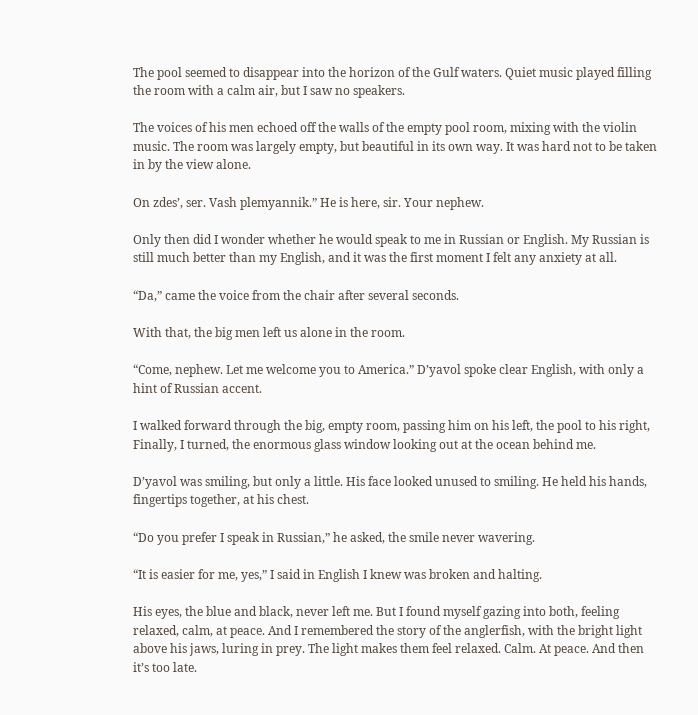The pool seemed to disappear into the horizon of the Gulf waters. Quiet music played filling the room with a calm air, but I saw no speakers.

The voices of his men echoed off the walls of the empty pool room, mixing with the violin music. The room was largely empty, but beautiful in its own way. It was hard not to be taken in by the view alone.

On zdes’, ser. Vash plemyannik.” He is here, sir. Your nephew.

Only then did I wonder whether he would speak to me in Russian or English. My Russian is still much better than my English, and it was the first moment I felt any anxiety at all.

“Da,” came the voice from the chair after several seconds.

With that, the big men left us alone in the room.

“Come, nephew. Let me welcome you to America.” D’yavol spoke clear English, with only a hint of Russian accent.

I walked forward through the big, empty room, passing him on his left, the pool to his right, Finally, I turned, the enormous glass window looking out at the ocean behind me.

D’yavol was smiling, but only a little. His face looked unused to smiling. He held his hands, fingertips together, at his chest.

“Do you prefer I speak in Russian,” he asked, the smile never wavering.

“It is easier for me, yes,” I said in English I knew was broken and halting.

His eyes, the blue and black, never left me. But I found myself gazing into both, feeling relaxed, calm, at peace. And I remembered the story of the anglerfish, with the bright light above his jaws, luring in prey. The light makes them feel relaxed. Calm. At peace. And then it’s too late.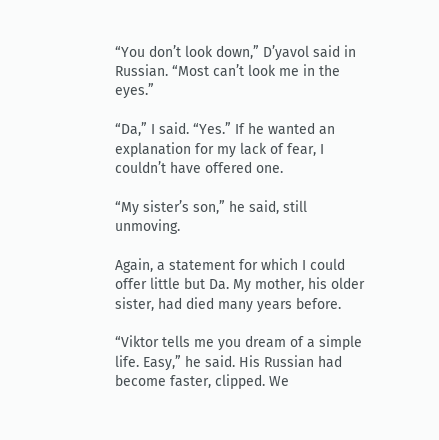“You don’t look down,” D’yavol said in Russian. “Most can’t look me in the eyes.”

“Da,” I said. “Yes.” If he wanted an explanation for my lack of fear, I couldn’t have offered one.

“My sister’s son,” he said, still unmoving.

Again, a statement for which I could offer little but Da. My mother, his older sister, had died many years before.

“Viktor tells me you dream of a simple life. Easy,” he said. His Russian had become faster, clipped. We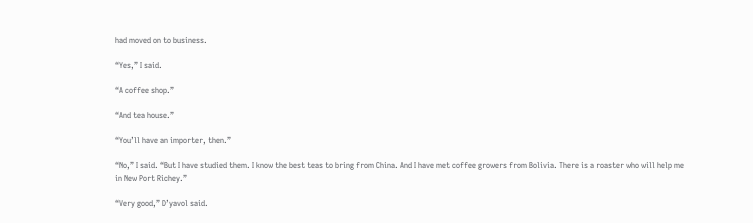had moved on to business.

“Yes,” I said.

“A coffee shop.”

“And tea house.”

“You’ll have an importer, then.”

“No,” I said. “But I have studied them. I know the best teas to bring from China. And I have met coffee growers from Bolivia. There is a roaster who will help me in New Port Richey.”

“Very good,” D’yavol said.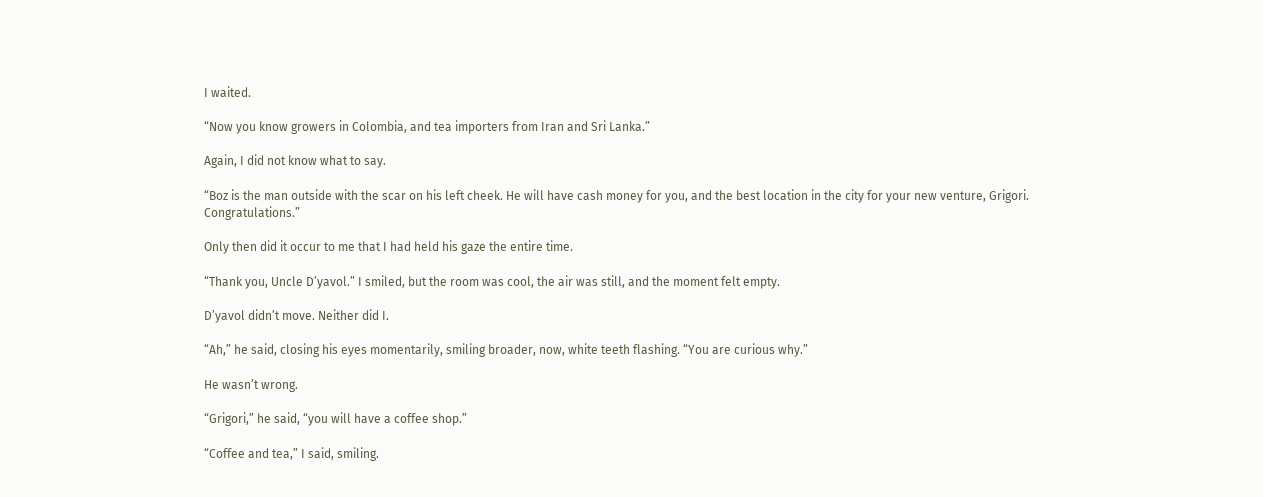I waited.

“Now you know growers in Colombia, and tea importers from Iran and Sri Lanka.”

Again, I did not know what to say.

“Boz is the man outside with the scar on his left cheek. He will have cash money for you, and the best location in the city for your new venture, Grigori. Congratulations.”

Only then did it occur to me that I had held his gaze the entire time.

“Thank you, Uncle D’yavol.” I smiled, but the room was cool, the air was still, and the moment felt empty.

D’yavol didn’t move. Neither did I.

“Ah,” he said, closing his eyes momentarily, smiling broader, now, white teeth flashing. “You are curious why.”

He wasn’t wrong.

“Grigori,” he said, “you will have a coffee shop.”

“Coffee and tea,” I said, smiling.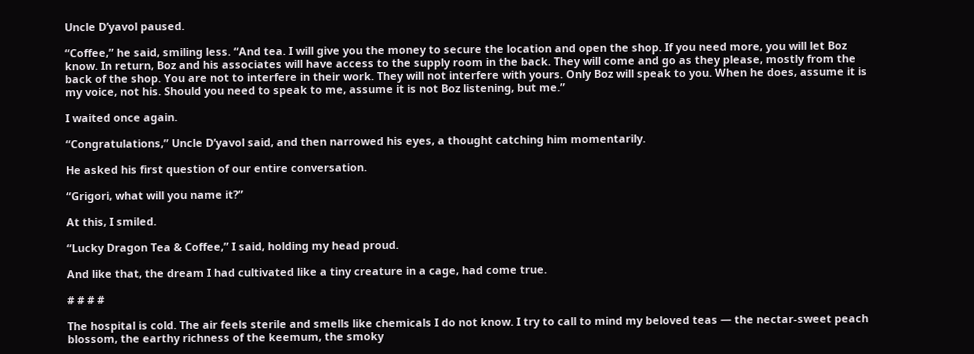Uncle D’yavol paused.

“Coffee,” he said, smiling less. “And tea. I will give you the money to secure the location and open the shop. If you need more, you will let Boz know. In return, Boz and his associates will have access to the supply room in the back. They will come and go as they please, mostly from the back of the shop. You are not to interfere in their work. They will not interfere with yours. Only Boz will speak to you. When he does, assume it is my voice, not his. Should you need to speak to me, assume it is not Boz listening, but me.”

I waited once again.

“Congratulations,” Uncle D’yavol said, and then narrowed his eyes, a thought catching him momentarily.

He asked his first question of our entire conversation.

“Grigori, what will you name it?”

At this, I smiled.

“Lucky Dragon Tea & Coffee,” I said, holding my head proud.

And like that, the dream I had cultivated like a tiny creature in a cage, had come true.

# # # #

The hospital is cold. The air feels sterile and smells like chemicals I do not know. I try to call to mind my beloved teas — the nectar-sweet peach blossom, the earthy richness of the keemum, the smoky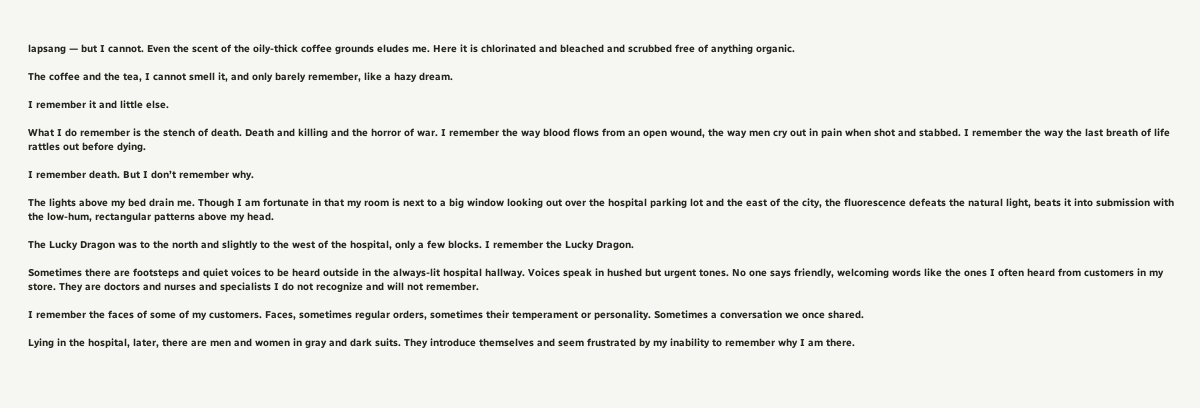lapsang — but I cannot. Even the scent of the oily-thick coffee grounds eludes me. Here it is chlorinated and bleached and scrubbed free of anything organic.

The coffee and the tea, I cannot smell it, and only barely remember, like a hazy dream.

I remember it and little else.

What I do remember is the stench of death. Death and killing and the horror of war. I remember the way blood flows from an open wound, the way men cry out in pain when shot and stabbed. I remember the way the last breath of life rattles out before dying.

I remember death. But I don’t remember why.

The lights above my bed drain me. Though I am fortunate in that my room is next to a big window looking out over the hospital parking lot and the east of the city, the fluorescence defeats the natural light, beats it into submission with the low-hum, rectangular patterns above my head.

The Lucky Dragon was to the north and slightly to the west of the hospital, only a few blocks. I remember the Lucky Dragon.

Sometimes there are footsteps and quiet voices to be heard outside in the always-lit hospital hallway. Voices speak in hushed but urgent tones. No one says friendly, welcoming words like the ones I often heard from customers in my store. They are doctors and nurses and specialists I do not recognize and will not remember.

I remember the faces of some of my customers. Faces, sometimes regular orders, sometimes their temperament or personality. Sometimes a conversation we once shared.

Lying in the hospital, later, there are men and women in gray and dark suits. They introduce themselves and seem frustrated by my inability to remember why I am there.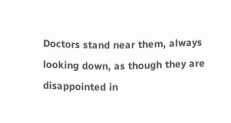Doctors stand near them, always looking down, as though they are disappointed in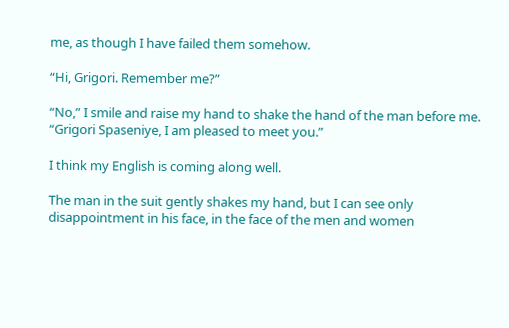me, as though I have failed them somehow.

“Hi, Grigori. Remember me?”

“No,” I smile and raise my hand to shake the hand of the man before me. “Grigori Spaseniye, I am pleased to meet you.”

I think my English is coming along well.

The man in the suit gently shakes my hand, but I can see only disappointment in his face, in the face of the men and women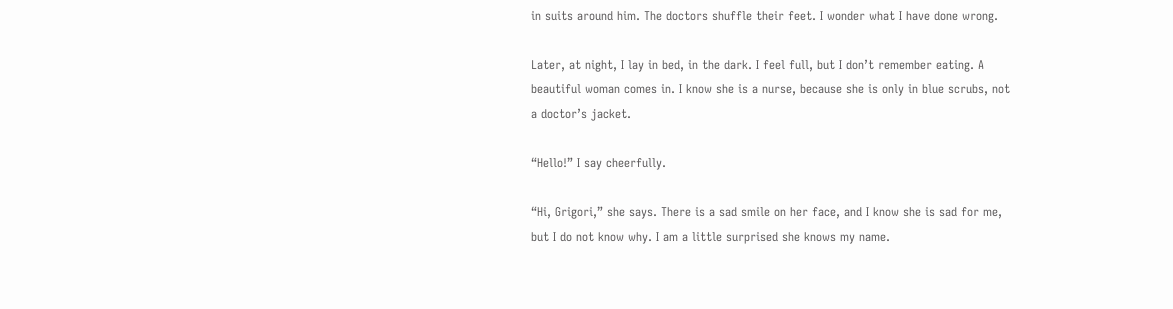in suits around him. The doctors shuffle their feet. I wonder what I have done wrong.

Later, at night, I lay in bed, in the dark. I feel full, but I don’t remember eating. A beautiful woman comes in. I know she is a nurse, because she is only in blue scrubs, not a doctor’s jacket.

“Hello!” I say cheerfully.

“Hi, Grigori,” she says. There is a sad smile on her face, and I know she is sad for me, but I do not know why. I am a little surprised she knows my name.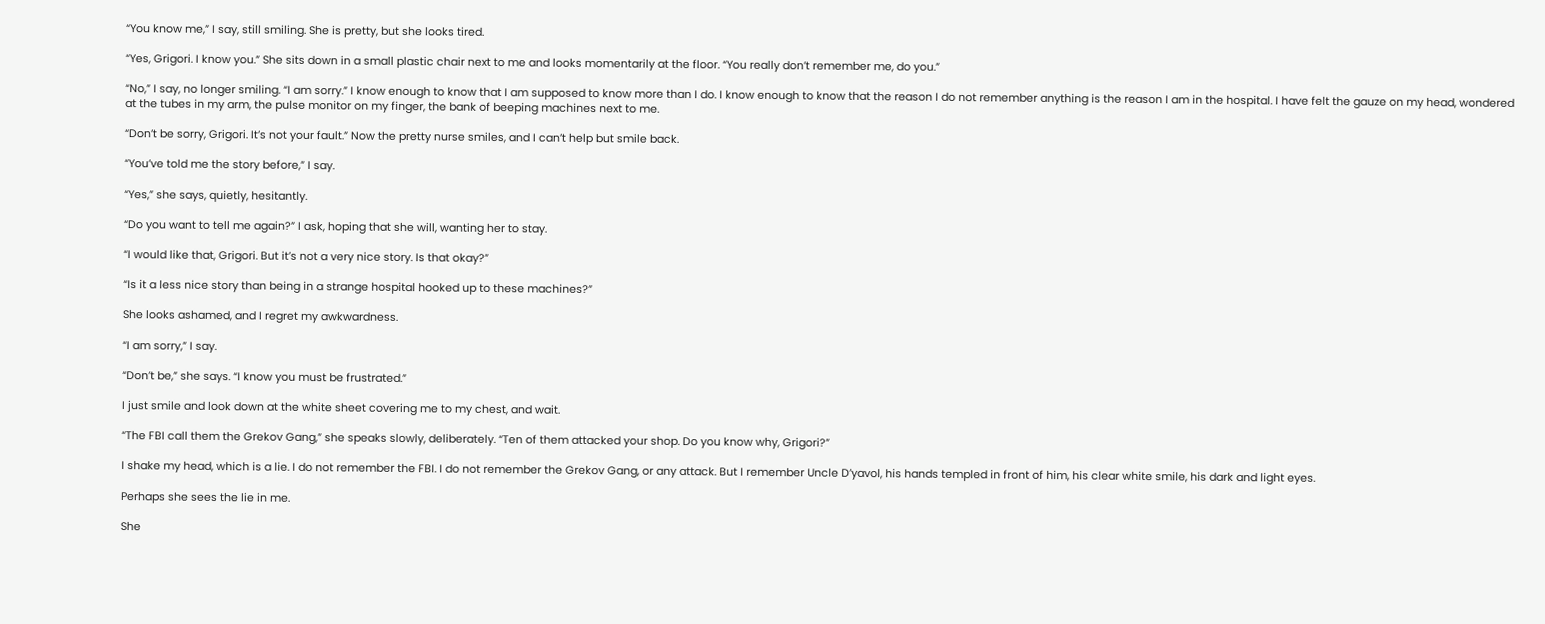“You know me,” I say, still smiling. She is pretty, but she looks tired.

“Yes, Grigori. I know you.” She sits down in a small plastic chair next to me and looks momentarily at the floor. “You really don’t remember me, do you.”

“No,” I say, no longer smiling. “I am sorry.” I know enough to know that I am supposed to know more than I do. I know enough to know that the reason I do not remember anything is the reason I am in the hospital. I have felt the gauze on my head, wondered at the tubes in my arm, the pulse monitor on my finger, the bank of beeping machines next to me.

“Don’t be sorry, Grigori. It’s not your fault.” Now the pretty nurse smiles, and I can’t help but smile back.

“You’ve told me the story before,” I say.

“Yes,” she says, quietly, hesitantly.

“Do you want to tell me again?” I ask, hoping that she will, wanting her to stay.

“I would like that, Grigori. But it’s not a very nice story. Is that okay?”

“Is it a less nice story than being in a strange hospital hooked up to these machines?”

She looks ashamed, and I regret my awkwardness.

“I am sorry,” I say.

“Don’t be,” she says. “I know you must be frustrated.”

I just smile and look down at the white sheet covering me to my chest, and wait.

“The FBI call them the Grekov Gang,” she speaks slowly, deliberately. “Ten of them attacked your shop. Do you know why, Grigori?”

I shake my head, which is a lie. I do not remember the FBI. I do not remember the Grekov Gang, or any attack. But I remember Uncle D’yavol, his hands templed in front of him, his clear white smile, his dark and light eyes.

Perhaps she sees the lie in me.

She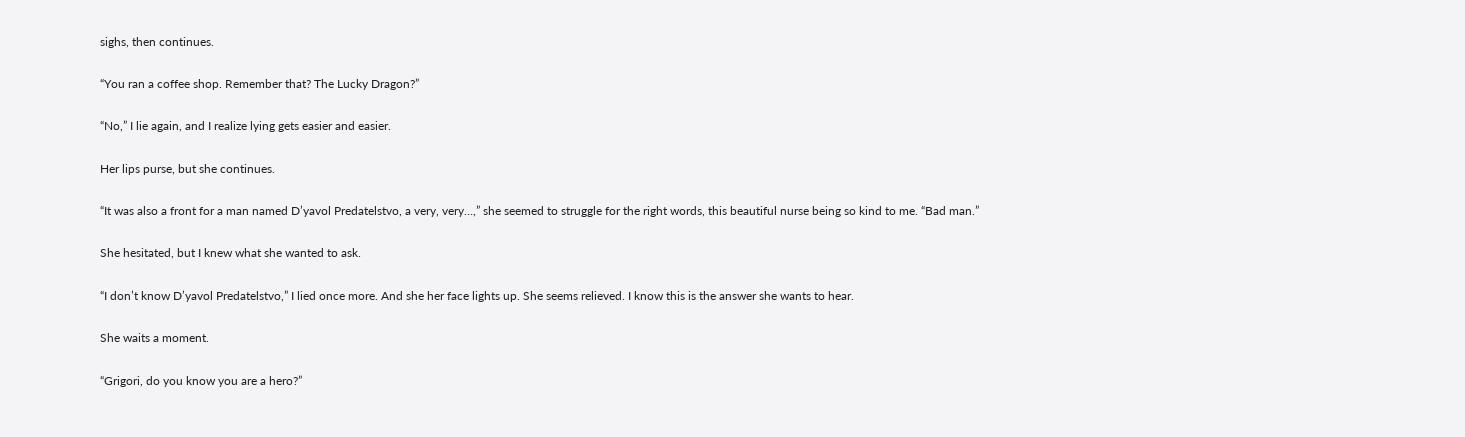sighs, then continues.

“You ran a coffee shop. Remember that? The Lucky Dragon?”

“No,” I lie again, and I realize lying gets easier and easier.

Her lips purse, but she continues.

“It was also a front for a man named D’yavol Predatelstvo, a very, very…,” she seemed to struggle for the right words, this beautiful nurse being so kind to me. “Bad man.”

She hesitated, but I knew what she wanted to ask.

“I don’t know D’yavol Predatelstvo,” I lied once more. And she her face lights up. She seems relieved. I know this is the answer she wants to hear.

She waits a moment.

“Grigori, do you know you are a hero?”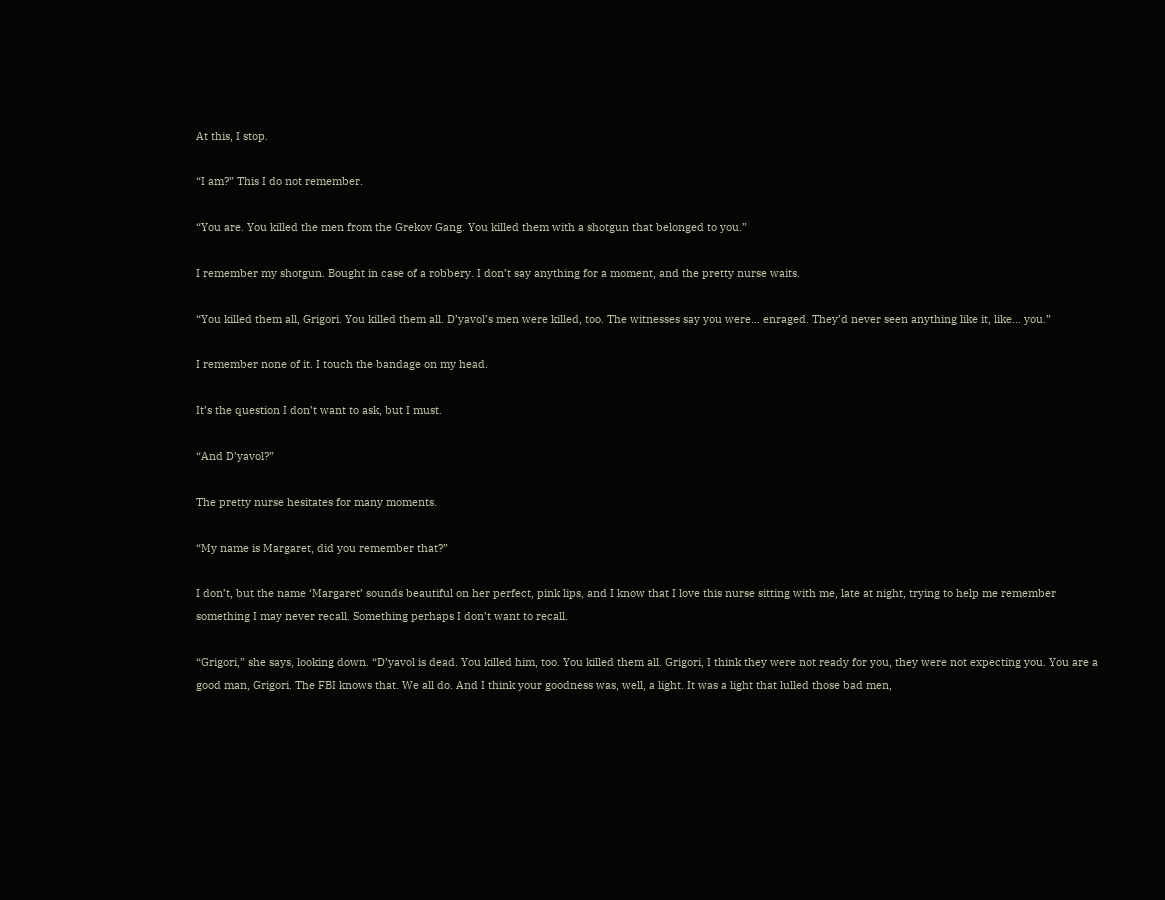At this, I stop.

“I am?” This I do not remember.

“You are. You killed the men from the Grekov Gang. You killed them with a shotgun that belonged to you.”

I remember my shotgun. Bought in case of a robbery. I don’t say anything for a moment, and the pretty nurse waits.

“You killed them all, Grigori. You killed them all. D’yavol’s men were killed, too. The witnesses say you were… enraged. They’d never seen anything like it, like… you.”

I remember none of it. I touch the bandage on my head.

It’s the question I don’t want to ask, but I must.

“And D’yavol?”

The pretty nurse hesitates for many moments.

“My name is Margaret, did you remember that?”

I don’t, but the name ‘Margaret’ sounds beautiful on her perfect, pink lips, and I know that I love this nurse sitting with me, late at night, trying to help me remember something I may never recall. Something perhaps I don’t want to recall.

“Grigori,” she says, looking down. “D’yavol is dead. You killed him, too. You killed them all. Grigori, I think they were not ready for you, they were not expecting you. You are a good man, Grigori. The FBI knows that. We all do. And I think your goodness was, well, a light. It was a light that lulled those bad men,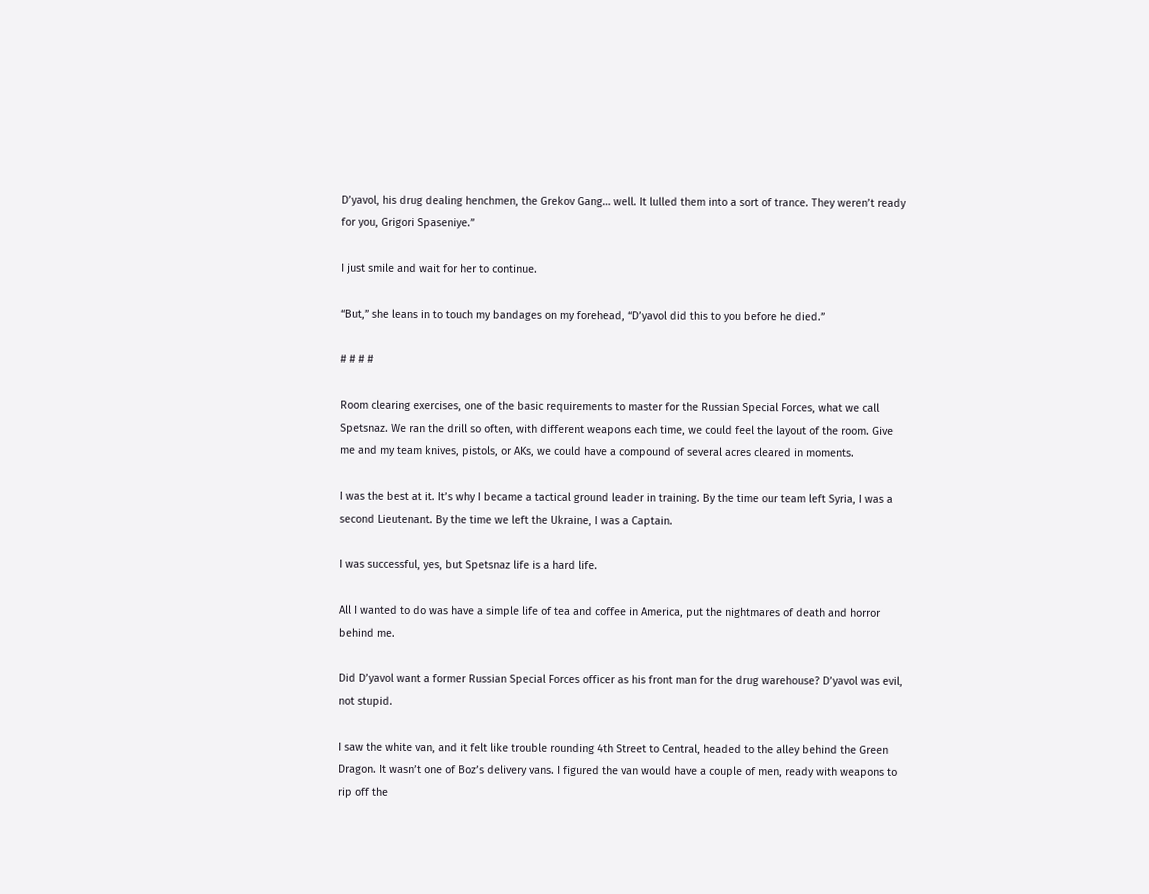D’yavol, his drug dealing henchmen, the Grekov Gang… well. It lulled them into a sort of trance. They weren’t ready for you, Grigori Spaseniye.”

I just smile and wait for her to continue.

“But,” she leans in to touch my bandages on my forehead, “D’yavol did this to you before he died.”

# # # #

Room clearing exercises, one of the basic requirements to master for the Russian Special Forces, what we call Spetsnaz. We ran the drill so often, with different weapons each time, we could feel the layout of the room. Give me and my team knives, pistols, or AKs, we could have a compound of several acres cleared in moments.

I was the best at it. It’s why I became a tactical ground leader in training. By the time our team left Syria, I was a second Lieutenant. By the time we left the Ukraine, I was a Captain.

I was successful, yes, but Spetsnaz life is a hard life.

All I wanted to do was have a simple life of tea and coffee in America, put the nightmares of death and horror behind me.

Did D’yavol want a former Russian Special Forces officer as his front man for the drug warehouse? D’yavol was evil, not stupid.

I saw the white van, and it felt like trouble rounding 4th Street to Central, headed to the alley behind the Green Dragon. It wasn’t one of Boz’s delivery vans. I figured the van would have a couple of men, ready with weapons to rip off the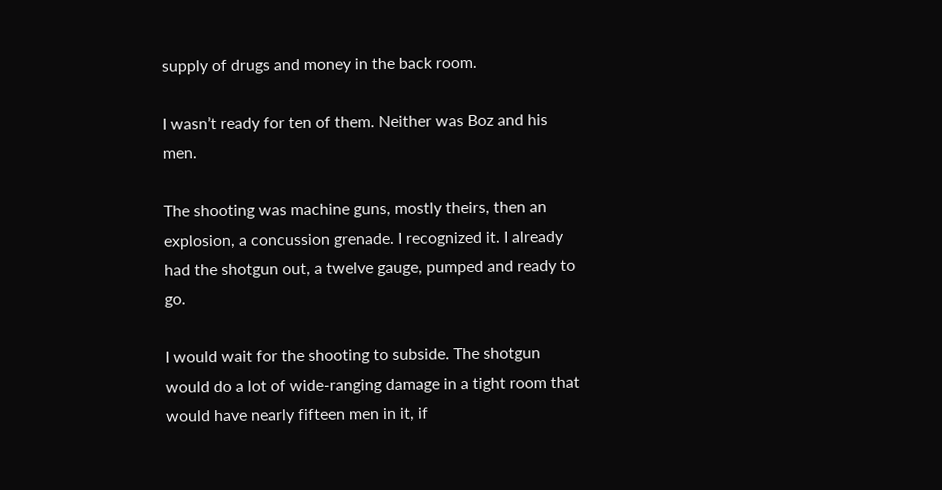supply of drugs and money in the back room.

I wasn’t ready for ten of them. Neither was Boz and his men.

The shooting was machine guns, mostly theirs, then an explosion, a concussion grenade. I recognized it. I already had the shotgun out, a twelve gauge, pumped and ready to go.

I would wait for the shooting to subside. The shotgun would do a lot of wide-ranging damage in a tight room that would have nearly fifteen men in it, if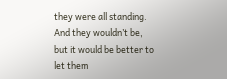they were all standing. And they wouldn’t be, but it would be better to let them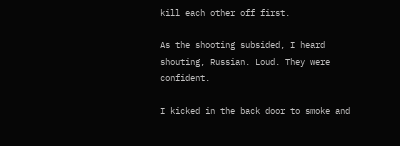kill each other off first.

As the shooting subsided, I heard shouting, Russian. Loud. They were confident.

I kicked in the back door to smoke and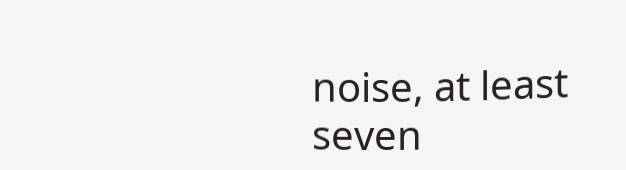noise, at least seven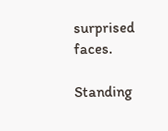surprised faces.

Standing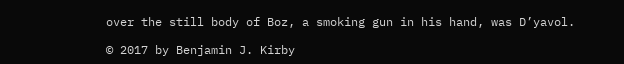over the still body of Boz, a smoking gun in his hand, was D’yavol.

© 2017 by Benjamin J. Kirby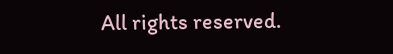All rights reserved.